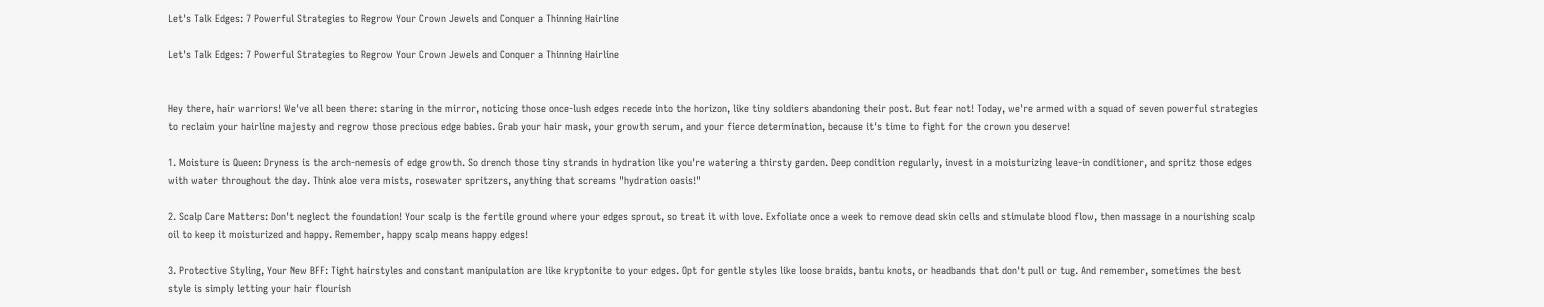Let's Talk Edges: 7 Powerful Strategies to Regrow Your Crown Jewels and Conquer a Thinning Hairline

Let's Talk Edges: 7 Powerful Strategies to Regrow Your Crown Jewels and Conquer a Thinning Hairline


Hey there, hair warriors! We've all been there: staring in the mirror, noticing those once-lush edges recede into the horizon, like tiny soldiers abandoning their post. But fear not! Today, we're armed with a squad of seven powerful strategies to reclaim your hairline majesty and regrow those precious edge babies. Grab your hair mask, your growth serum, and your fierce determination, because it's time to fight for the crown you deserve!

1. Moisture is Queen: Dryness is the arch-nemesis of edge growth. So drench those tiny strands in hydration like you're watering a thirsty garden. Deep condition regularly, invest in a moisturizing leave-in conditioner, and spritz those edges with water throughout the day. Think aloe vera mists, rosewater spritzers, anything that screams "hydration oasis!"

2. Scalp Care Matters: Don't neglect the foundation! Your scalp is the fertile ground where your edges sprout, so treat it with love. Exfoliate once a week to remove dead skin cells and stimulate blood flow, then massage in a nourishing scalp oil to keep it moisturized and happy. Remember, happy scalp means happy edges!

3. Protective Styling, Your New BFF: Tight hairstyles and constant manipulation are like kryptonite to your edges. Opt for gentle styles like loose braids, bantu knots, or headbands that don't pull or tug. And remember, sometimes the best style is simply letting your hair flourish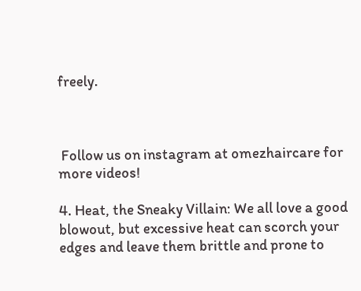freely.



 Follow us on instagram at omezhaircare for more videos!

4. Heat, the Sneaky Villain: We all love a good blowout, but excessive heat can scorch your edges and leave them brittle and prone to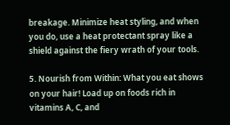breakage. Minimize heat styling, and when you do, use a heat protectant spray like a shield against the fiery wrath of your tools.

5. Nourish from Within: What you eat shows on your hair! Load up on foods rich in vitamins A, C, and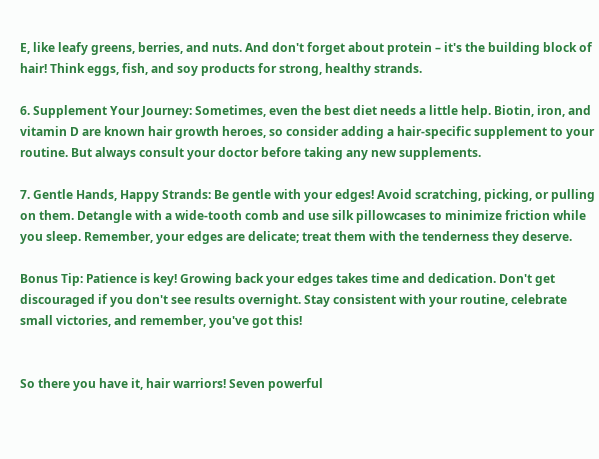E, like leafy greens, berries, and nuts. And don't forget about protein – it's the building block of hair! Think eggs, fish, and soy products for strong, healthy strands.

6. Supplement Your Journey: Sometimes, even the best diet needs a little help. Biotin, iron, and vitamin D are known hair growth heroes, so consider adding a hair-specific supplement to your routine. But always consult your doctor before taking any new supplements.

7. Gentle Hands, Happy Strands: Be gentle with your edges! Avoid scratching, picking, or pulling on them. Detangle with a wide-tooth comb and use silk pillowcases to minimize friction while you sleep. Remember, your edges are delicate; treat them with the tenderness they deserve.

Bonus Tip: Patience is key! Growing back your edges takes time and dedication. Don't get discouraged if you don't see results overnight. Stay consistent with your routine, celebrate small victories, and remember, you've got this!


So there you have it, hair warriors! Seven powerful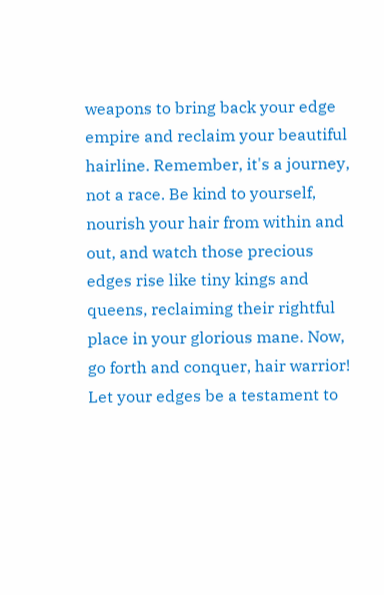weapons to bring back your edge empire and reclaim your beautiful hairline. Remember, it's a journey, not a race. Be kind to yourself, nourish your hair from within and out, and watch those precious edges rise like tiny kings and queens, reclaiming their rightful place in your glorious mane. Now, go forth and conquer, hair warrior! Let your edges be a testament to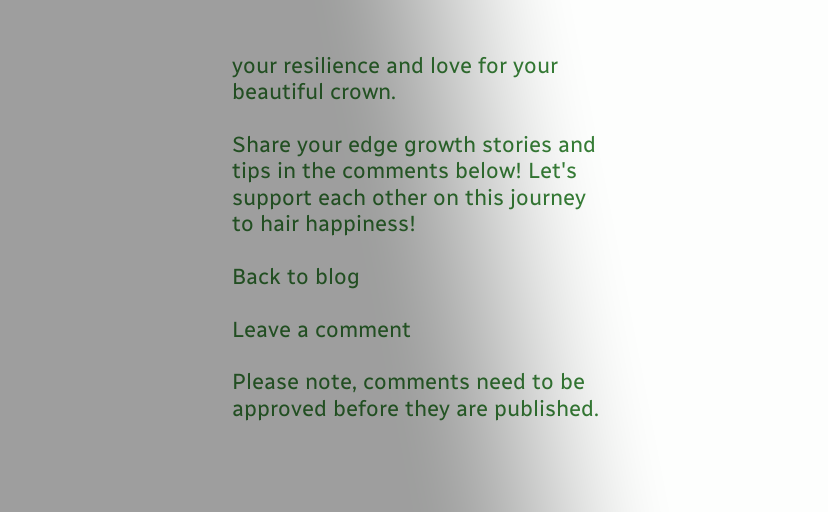your resilience and love for your beautiful crown.

Share your edge growth stories and tips in the comments below! Let's support each other on this journey to hair happiness!

Back to blog

Leave a comment

Please note, comments need to be approved before they are published.